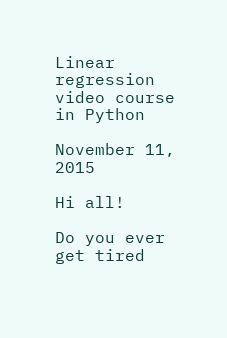Linear regression video course in Python

November 11, 2015

Hi all!

Do you ever get tired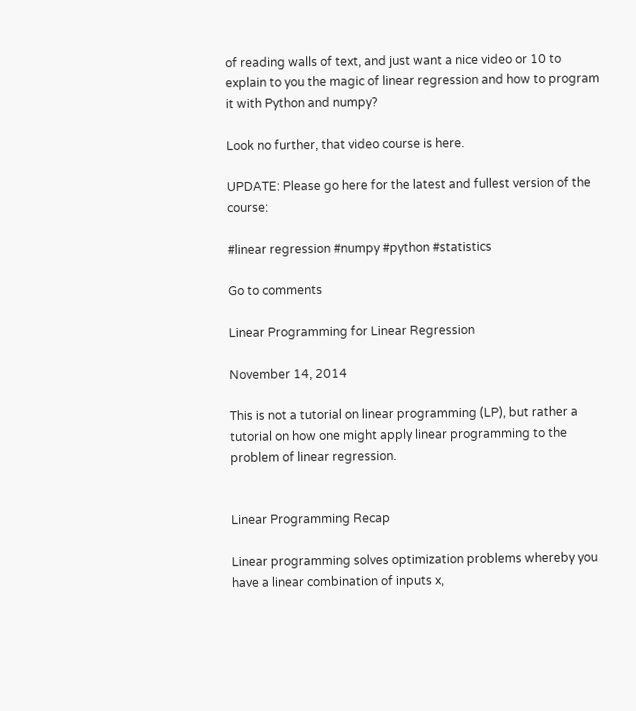of reading walls of text, and just want a nice video or 10 to explain to you the magic of linear regression and how to program it with Python and numpy?

Look no further, that video course is here.

UPDATE: Please go here for the latest and fullest version of the course:

#linear regression #numpy #python #statistics

Go to comments

Linear Programming for Linear Regression

November 14, 2014

This is not a tutorial on linear programming (LP), but rather a tutorial on how one might apply linear programming to the problem of linear regression.


Linear Programming Recap

Linear programming solves optimization problems whereby you have a linear combination of inputs x,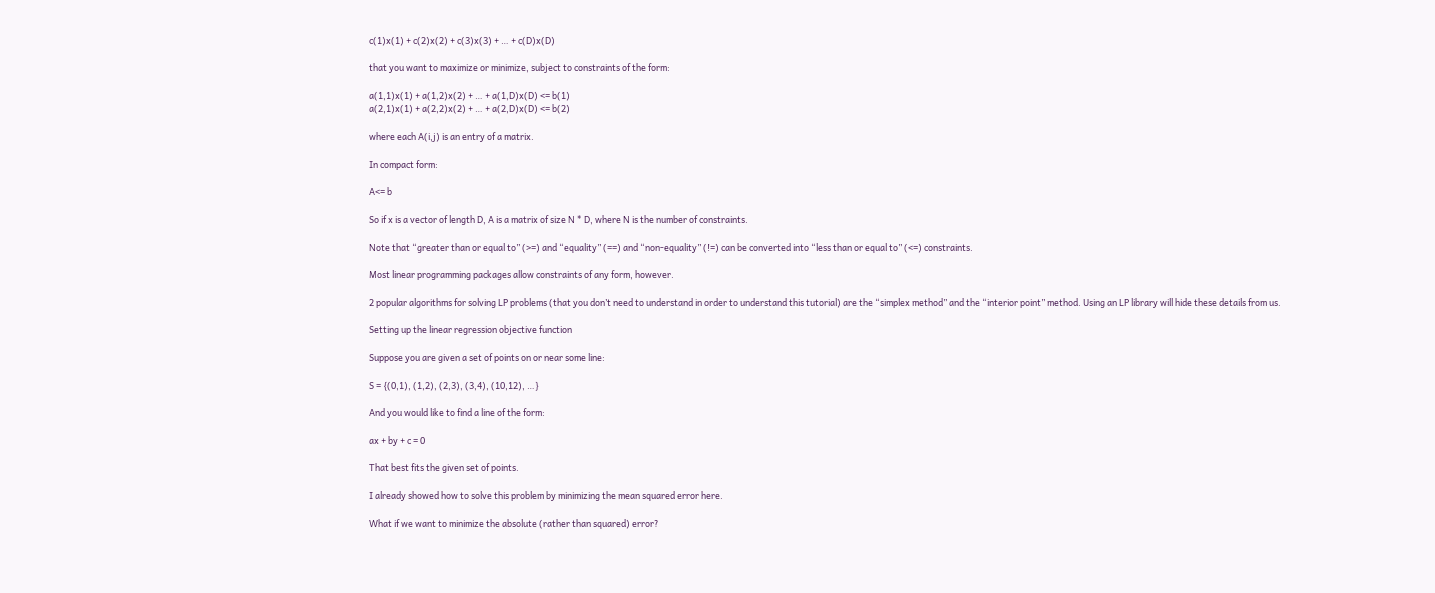c(1)x(1) + c(2)x(2) + c(3)x(3) + … + c(D)x(D)

that you want to maximize or minimize, subject to constraints of the form:

a(1,1)x(1) + a(1,2)x(2) + … + a(1,D)x(D) <= b(1)
a(2,1)x(1) + a(2,2)x(2) + … + a(2,D)x(D) <= b(2)

where each A(i,j) is an entry of a matrix.

In compact form:

A<= b

So if x is a vector of length D, A is a matrix of size N * D, where N is the number of constraints.

Note that “greater than or equal to” (>=) and “equality” (==) and “non-equality” (!=) can be converted into “less than or equal to” (<=) constraints.

Most linear programming packages allow constraints of any form, however.

2 popular algorithms for solving LP problems (that you don’t need to understand in order to understand this tutorial) are the “simplex method” and the “interior point” method. Using an LP library will hide these details from us.

Setting up the linear regression objective function

Suppose you are given a set of points on or near some line:

S = {(0,1), (1,2), (2,3), (3,4), (10,12), …}

And you would like to find a line of the form:

ax + by + c = 0

That best fits the given set of points.

I already showed how to solve this problem by minimizing the mean squared error here.

What if we want to minimize the absolute (rather than squared) error?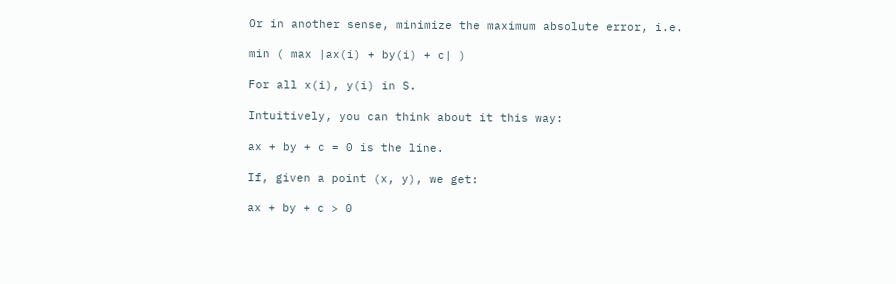Or in another sense, minimize the maximum absolute error, i.e.

min ( max |ax(i) + by(i) + c| )

For all x(i), y(i) in S.

Intuitively, you can think about it this way:

ax + by + c = 0 is the line.

If, given a point (x, y), we get:

ax + by + c > 0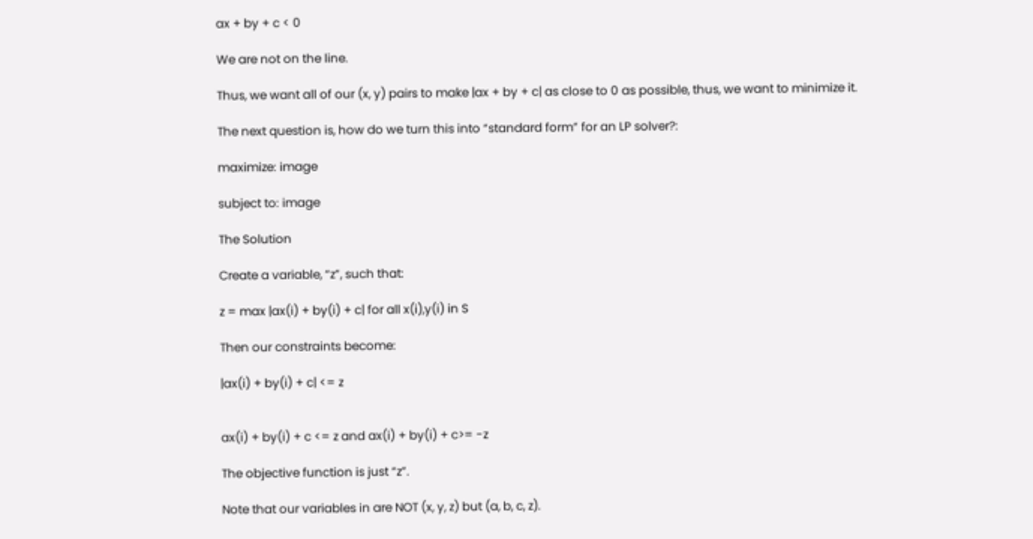ax + by + c < 0

We are not on the line.

Thus, we want all of our (x, y) pairs to make |ax + by + c| as close to 0 as possible, thus, we want to minimize it.

The next question is, how do we turn this into “standard form” for an LP solver?:

maximize: image

subject to: image

The Solution

Create a variable, “z”, such that:

z = max |ax(i) + by(i) + c| for all x(i),y(i) in S

Then our constraints become:

|ax(i) + by(i) + c| <= z


ax(i) + by(i) + c <= z and ax(i) + by(i) + c>= -z

The objective function is just “z”.

Note that our variables in are NOT (x, y, z) but (a, b, c, z).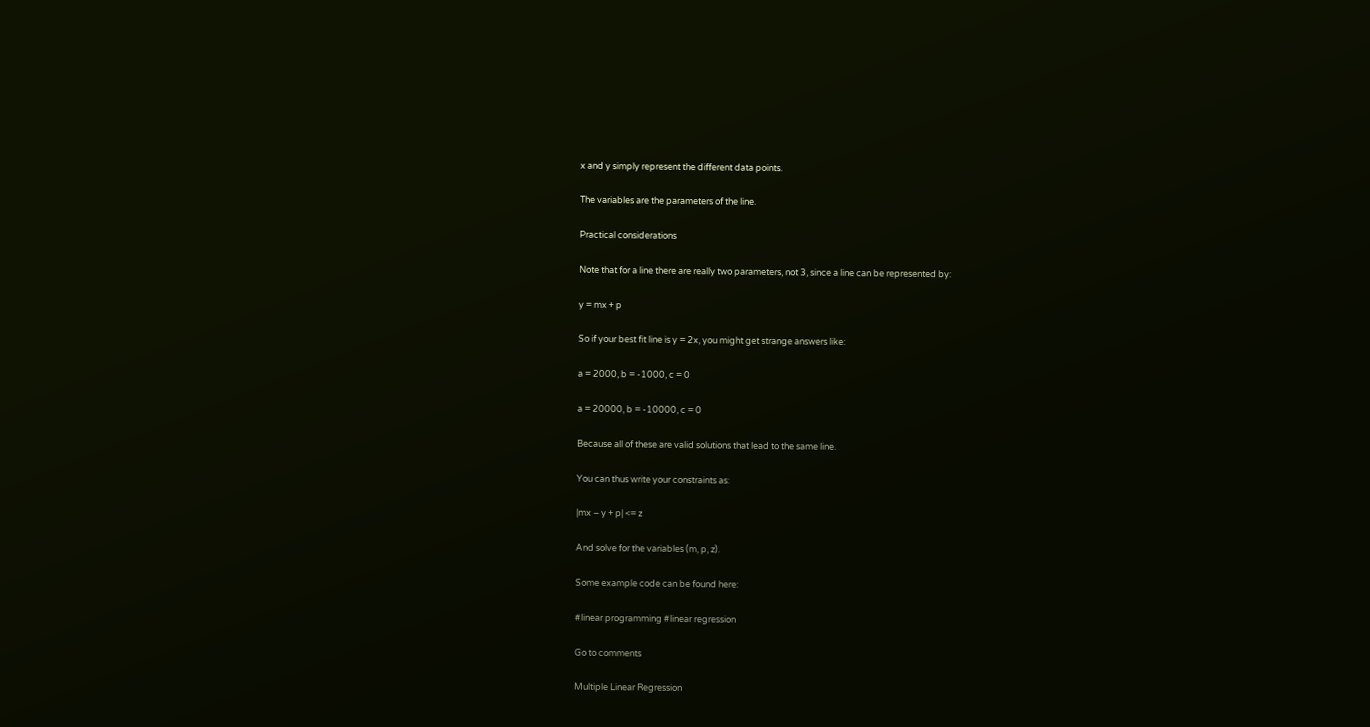x and y simply represent the different data points.

The variables are the parameters of the line.

Practical considerations

Note that for a line there are really two parameters, not 3, since a line can be represented by:

y = mx + p

So if your best fit line is y = 2x, you might get strange answers like:

a = 2000, b = -1000, c = 0

a = 20000, b = -10000, c = 0

Because all of these are valid solutions that lead to the same line.

You can thus write your constraints as:

|mx – y + p| <= z

And solve for the variables (m, p, z).

Some example code can be found here:

#linear programming #linear regression

Go to comments

Multiple Linear Regression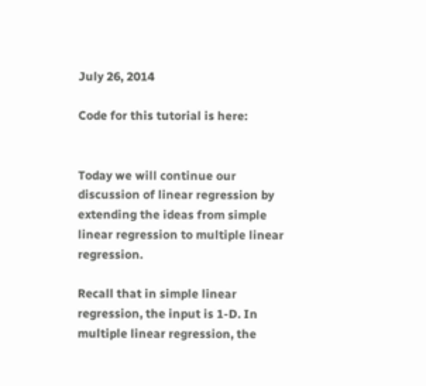July 26, 2014

Code for this tutorial is here:


Today we will continue our discussion of linear regression by extending the ideas from simple linear regression to multiple linear regression.

Recall that in simple linear regression, the input is 1-D. In multiple linear regression, the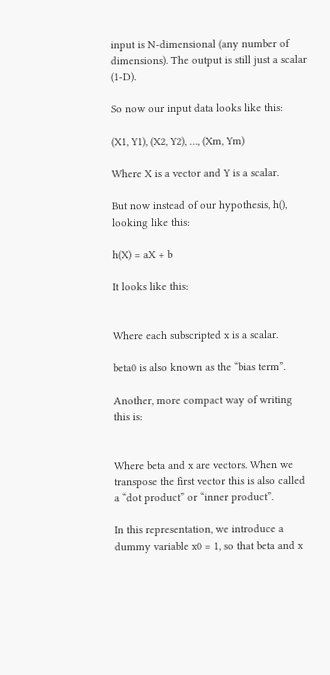input is N-dimensional (any number of dimensions). The output is still just a scalar (1-D).

So now our input data looks like this:

(X1, Y1), (X2, Y2), …, (Xm, Ym)

Where X is a vector and Y is a scalar.

But now instead of our hypothesis, h(), looking like this:

h(X) = aX + b

It looks like this:


Where each subscripted x is a scalar.

beta0 is also known as the “bias term”.

Another, more compact way of writing this is:


Where beta and x are vectors. When we transpose the first vector this is also called a “dot product” or “inner product”.

In this representation, we introduce a dummy variable x0 = 1, so that beta and x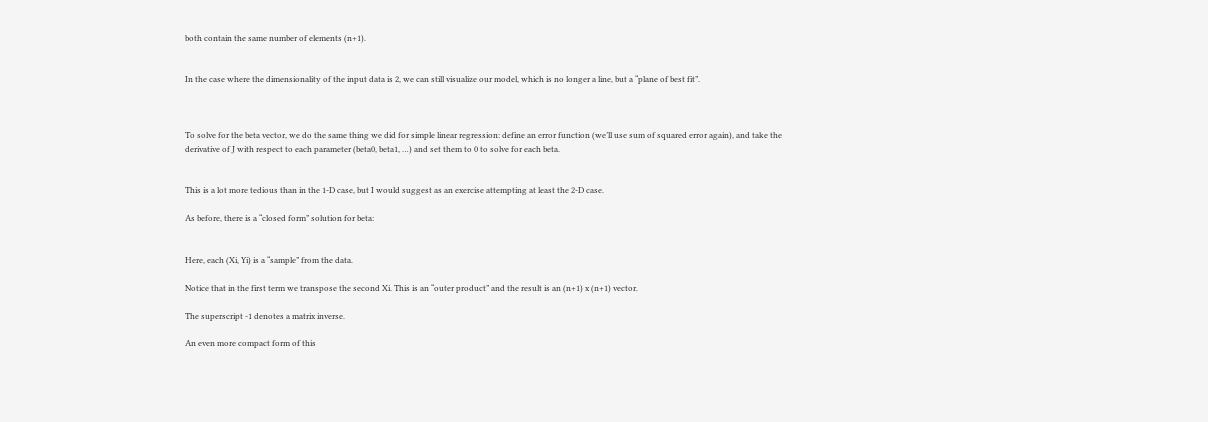both contain the same number of elements (n+1).


In the case where the dimensionality of the input data is 2, we can still visualize our model, which is no longer a line, but a “plane of best fit”.



To solve for the beta vector, we do the same thing we did for simple linear regression: define an error function (we’ll use sum of squared error again), and take the derivative of J with respect to each parameter (beta0, beta1, …) and set them to 0 to solve for each beta.


This is a lot more tedious than in the 1-D case, but I would suggest as an exercise attempting at least the 2-D case.

As before, there is a “closed form” solution for beta:


Here, each (Xi, Yi) is a “sample” from the data.

Notice that in the first term we transpose the second Xi. This is an “outer product” and the result is an (n+1) x (n+1) vector.

The superscript -1 denotes a matrix inverse.

An even more compact form of this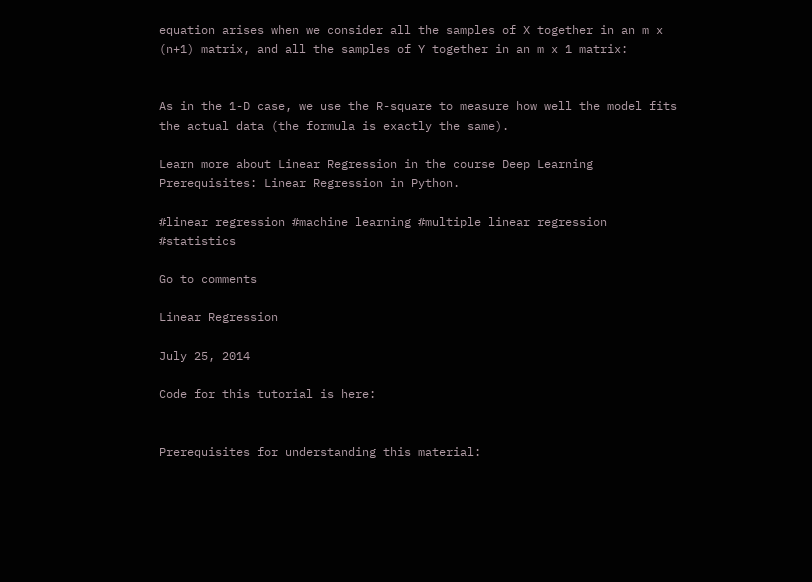equation arises when we consider all the samples of X together in an m x (n+1) matrix, and all the samples of Y together in an m x 1 matrix:


As in the 1-D case, we use the R-square to measure how well the model fits the actual data (the formula is exactly the same).

Learn more about Linear Regression in the course Deep Learning Prerequisites: Linear Regression in Python.

#linear regression #machine learning #multiple linear regression #statistics

Go to comments

Linear Regression

July 25, 2014

Code for this tutorial is here:


Prerequisites for understanding this material: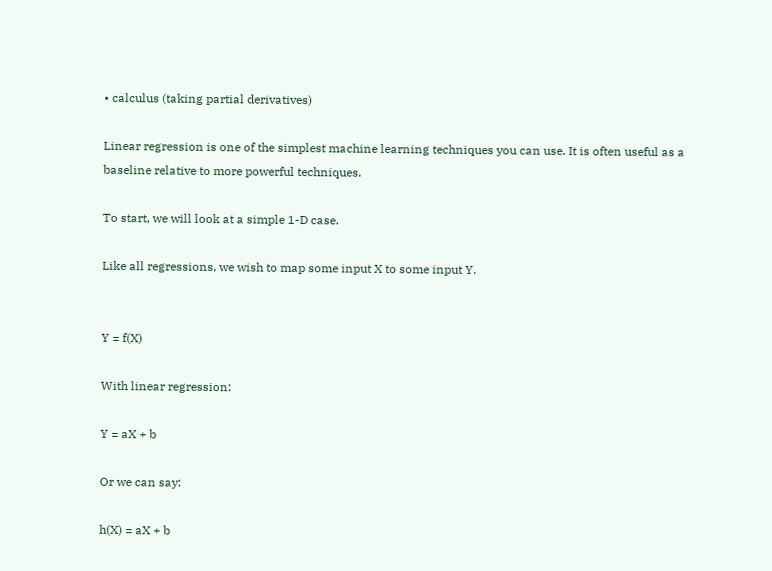• calculus (taking partial derivatives)

Linear regression is one of the simplest machine learning techniques you can use. It is often useful as a baseline relative to more powerful techniques.

To start, we will look at a simple 1-D case.

Like all regressions, we wish to map some input X to some input Y.


Y = f(X)

With linear regression:

Y = aX + b

Or we can say:

h(X) = aX + b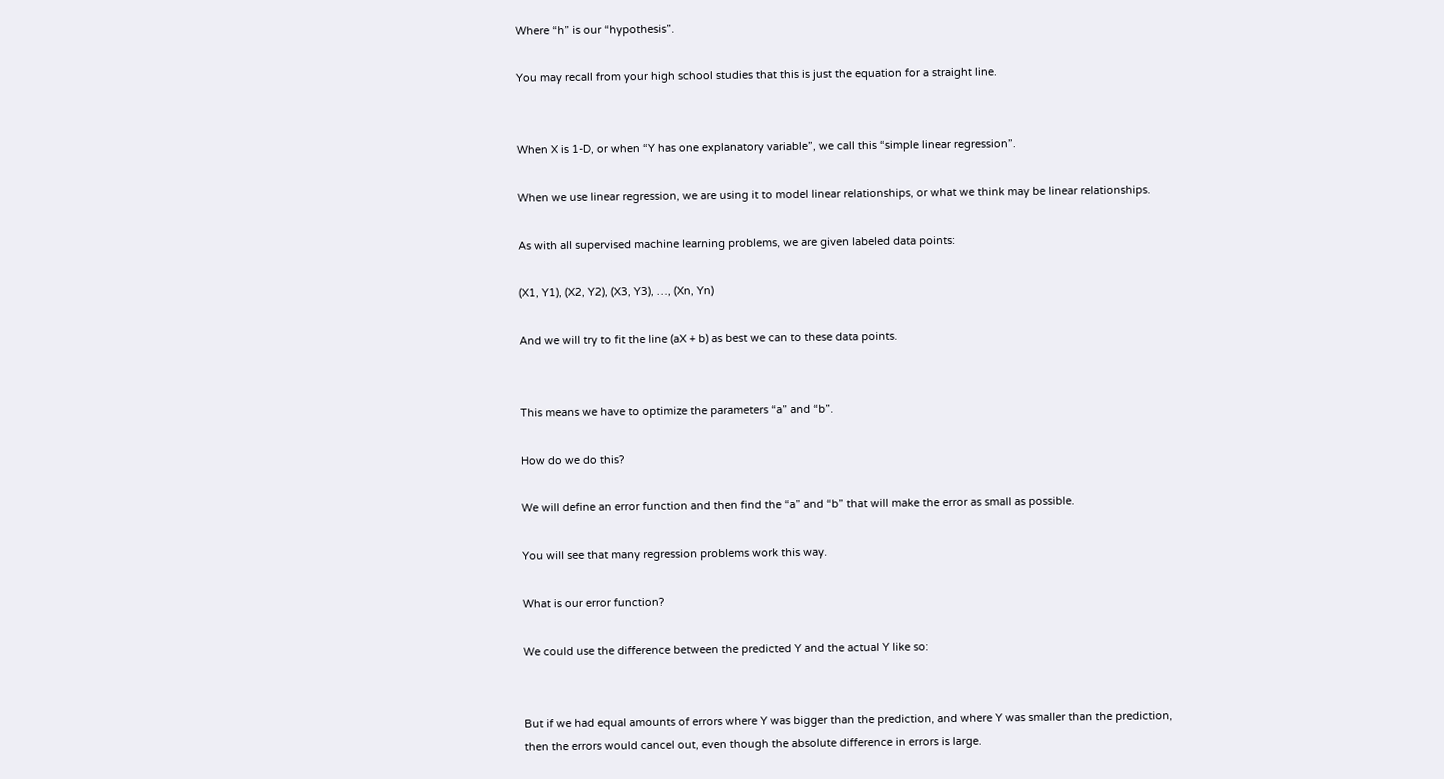Where “h” is our “hypothesis”.

You may recall from your high school studies that this is just the equation for a straight line.


When X is 1-D, or when “Y has one explanatory variable”, we call this “simple linear regression”.

When we use linear regression, we are using it to model linear relationships, or what we think may be linear relationships.

As with all supervised machine learning problems, we are given labeled data points:

(X1, Y1), (X2, Y2), (X3, Y3), …, (Xn, Yn)

And we will try to fit the line (aX + b) as best we can to these data points.


This means we have to optimize the parameters “a” and “b”.

How do we do this?

We will define an error function and then find the “a” and “b” that will make the error as small as possible.

You will see that many regression problems work this way.

What is our error function?

We could use the difference between the predicted Y and the actual Y like so:


But if we had equal amounts of errors where Y was bigger than the prediction, and where Y was smaller than the prediction, then the errors would cancel out, even though the absolute difference in errors is large.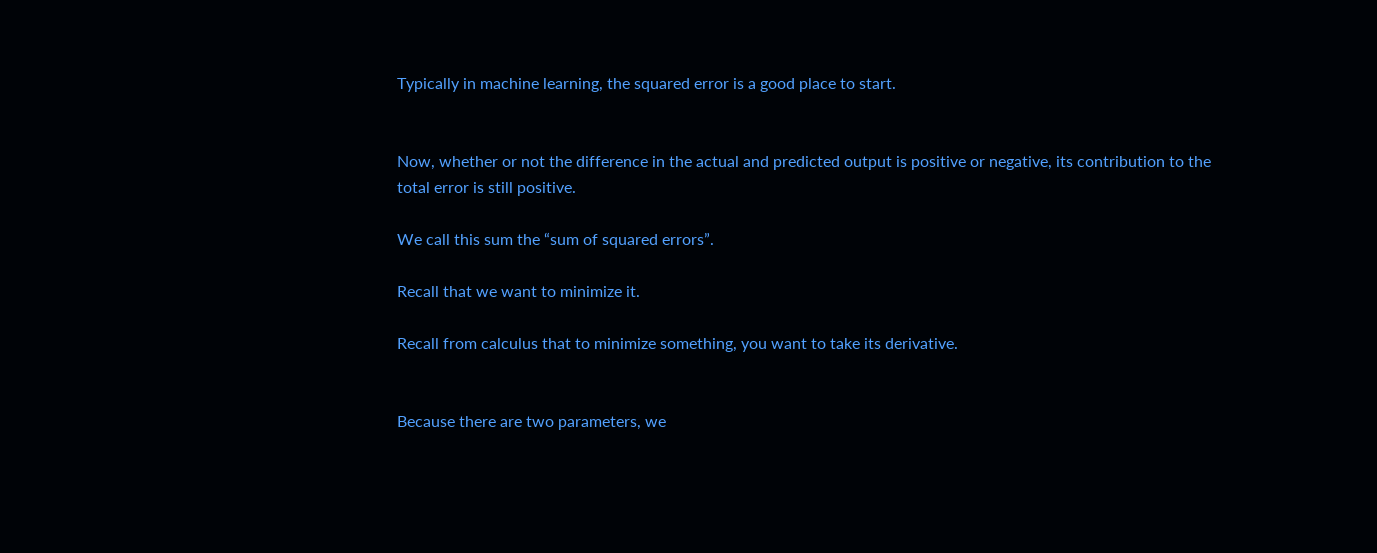Typically in machine learning, the squared error is a good place to start.


Now, whether or not the difference in the actual and predicted output is positive or negative, its contribution to the total error is still positive.

We call this sum the “sum of squared errors”.

Recall that we want to minimize it.

Recall from calculus that to minimize something, you want to take its derivative.


Because there are two parameters, we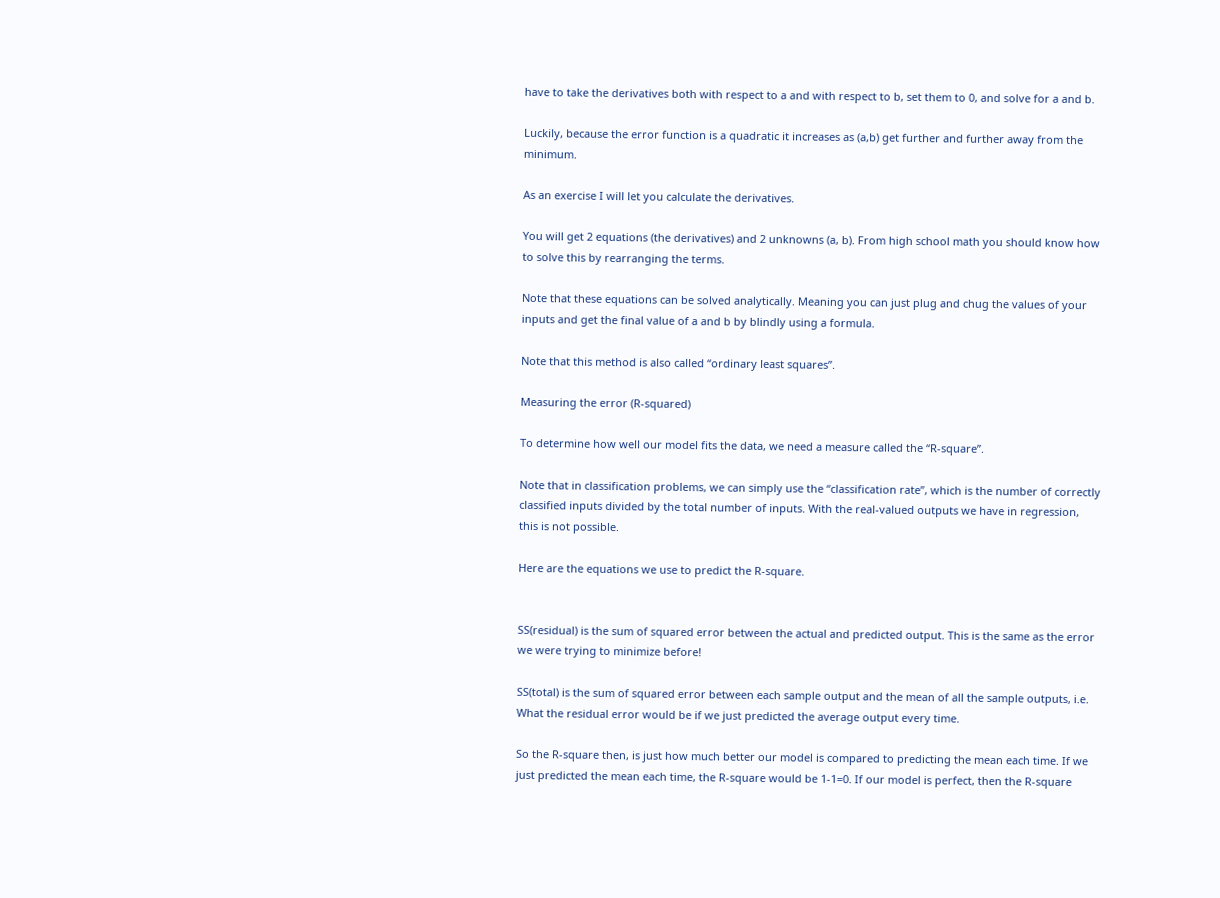have to take the derivatives both with respect to a and with respect to b, set them to 0, and solve for a and b.

Luckily, because the error function is a quadratic it increases as (a,b) get further and further away from the minimum.

As an exercise I will let you calculate the derivatives.

You will get 2 equations (the derivatives) and 2 unknowns (a, b). From high school math you should know how to solve this by rearranging the terms.

Note that these equations can be solved analytically. Meaning you can just plug and chug the values of your inputs and get the final value of a and b by blindly using a formula.

Note that this method is also called “ordinary least squares”.

Measuring the error (R-squared)

To determine how well our model fits the data, we need a measure called the “R-square”.

Note that in classification problems, we can simply use the “classification rate”, which is the number of correctly classified inputs divided by the total number of inputs. With the real-valued outputs we have in regression, this is not possible.

Here are the equations we use to predict the R-square.


SS(residual) is the sum of squared error between the actual and predicted output. This is the same as the error we were trying to minimize before!

SS(total) is the sum of squared error between each sample output and the mean of all the sample outputs, i.e. What the residual error would be if we just predicted the average output every time.

So the R-square then, is just how much better our model is compared to predicting the mean each time. If we just predicted the mean each time, the R-square would be 1-1=0. If our model is perfect, then the R-square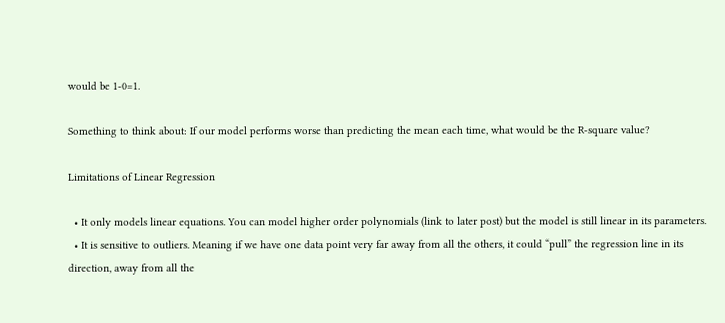would be 1-0=1.

Something to think about: If our model performs worse than predicting the mean each time, what would be the R-square value?

Limitations of Linear Regression

  • It only models linear equations. You can model higher order polynomials (link to later post) but the model is still linear in its parameters.
  • It is sensitive to outliers. Meaning if we have one data point very far away from all the others, it could “pull” the regression line in its direction, away from all the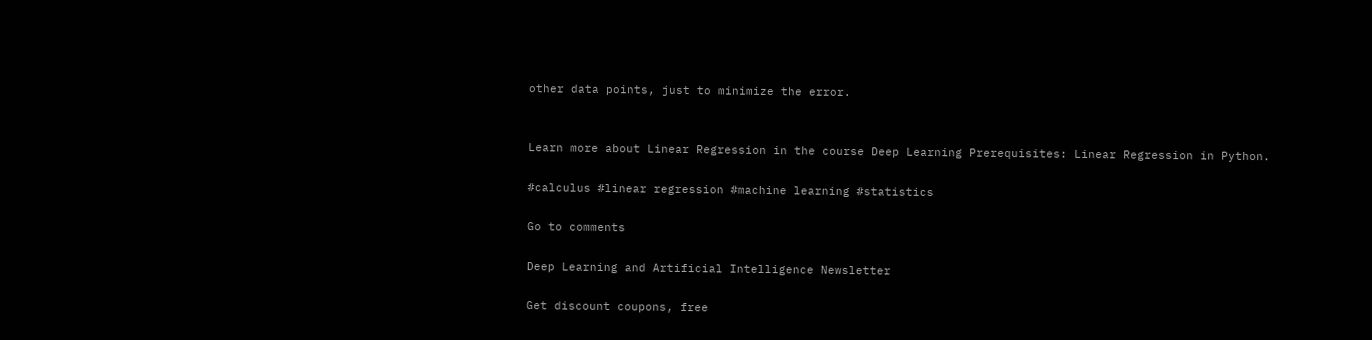other data points, just to minimize the error.


Learn more about Linear Regression in the course Deep Learning Prerequisites: Linear Regression in Python.

#calculus #linear regression #machine learning #statistics

Go to comments

Deep Learning and Artificial Intelligence Newsletter

Get discount coupons, free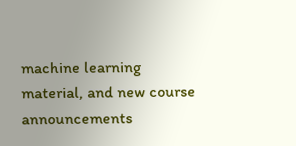machine learning material, and new course announcements